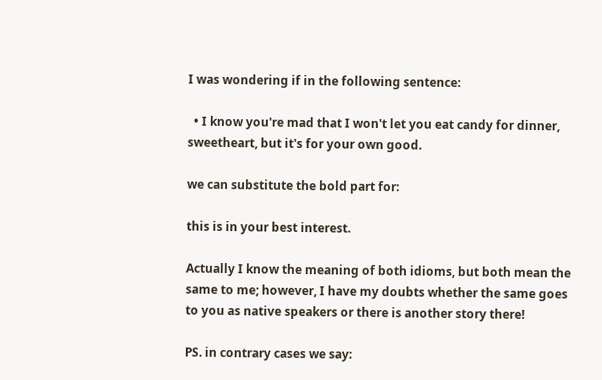I was wondering if in the following sentence:

  • I know you're mad that I won't let you eat candy for dinner, sweetheart, but it's for your own good.

we can substitute the bold part for:

this is in your best interest.

Actually I know the meaning of both idioms, but both mean the same to me; however, I have my doubts whether the same goes to you as native speakers or there is another story there!

PS. in contrary cases we say: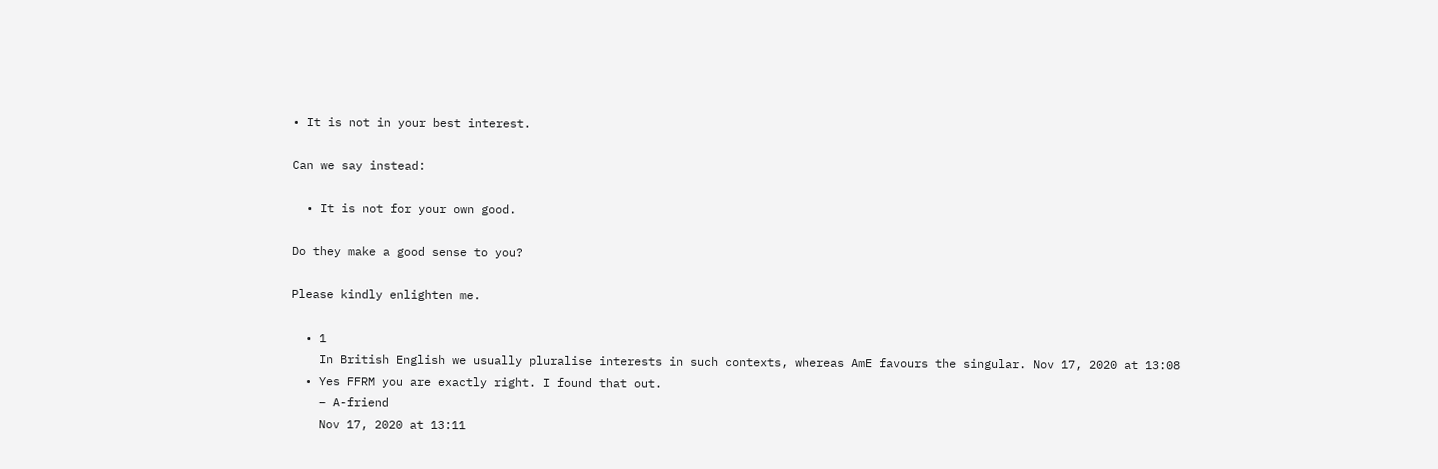• It is not in your best interest.

Can we say instead:

  • It is not for your own good.

Do they make a good sense to you?

Please kindly enlighten me.

  • 1
    In British English we usually pluralise interests in such contexts, whereas AmE favours the singular. Nov 17, 2020 at 13:08
  • Yes FFRM you are exactly right. I found that out.
    – A-friend
    Nov 17, 2020 at 13:11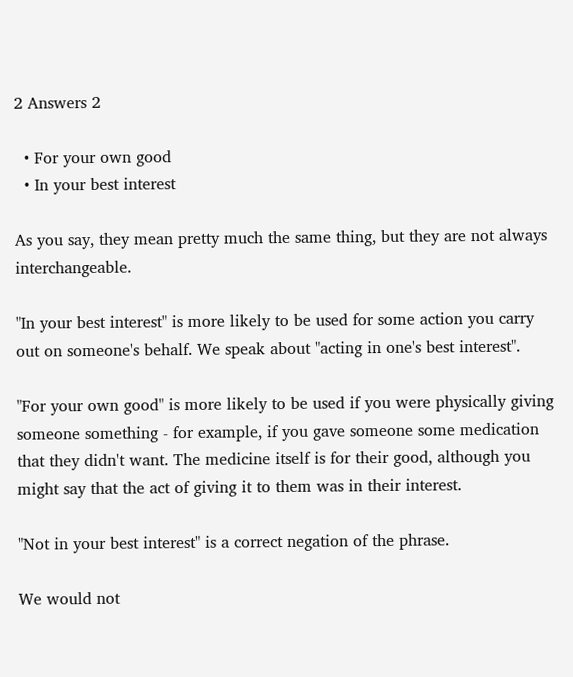2 Answers 2

  • For your own good
  • In your best interest

As you say, they mean pretty much the same thing, but they are not always interchangeable.

"In your best interest" is more likely to be used for some action you carry out on someone's behalf. We speak about "acting in one's best interest".

"For your own good" is more likely to be used if you were physically giving someone something - for example, if you gave someone some medication that they didn't want. The medicine itself is for their good, although you might say that the act of giving it to them was in their interest.

"Not in your best interest" is a correct negation of the phrase.

We would not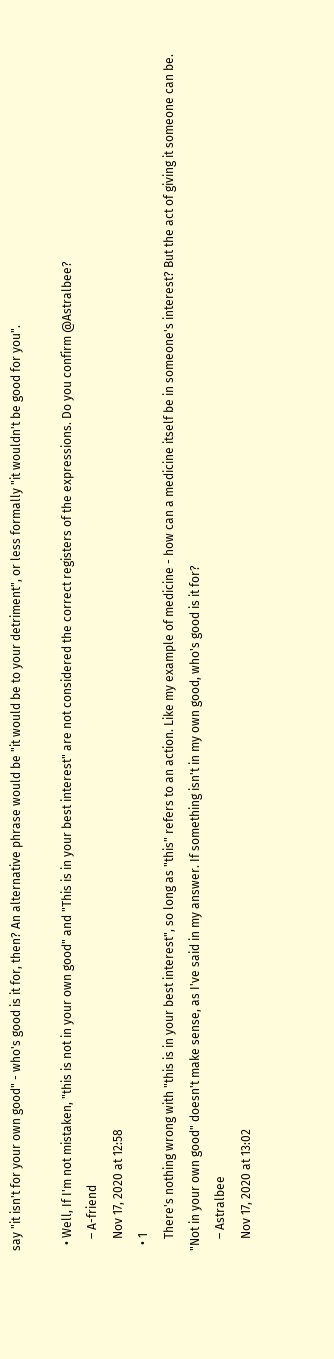say "it isn't for your own good" - who's good is it for, then? An alternative phrase would be "it would be to your detriment", or less formally "it wouldn't be good for you".

  • Well, If I'm not mistaken, "this is not in your own good" and "This is in your best interest" are not considered the correct registers of the expressions. Do you confirm @Astralbee?
    – A-friend
    Nov 17, 2020 at 12:58
  • 1
    There's nothing wrong with "this is in your best interest", so long as "this" refers to an action. Like my example of medicine - how can a medicine itself be in someone's interest? But the act of giving it someone can be. "Not in your own good" doesn't make sense, as I've said in my answer. If something isn't in my own good, who's good is it for?
    – Astralbee
    Nov 17, 2020 at 13:02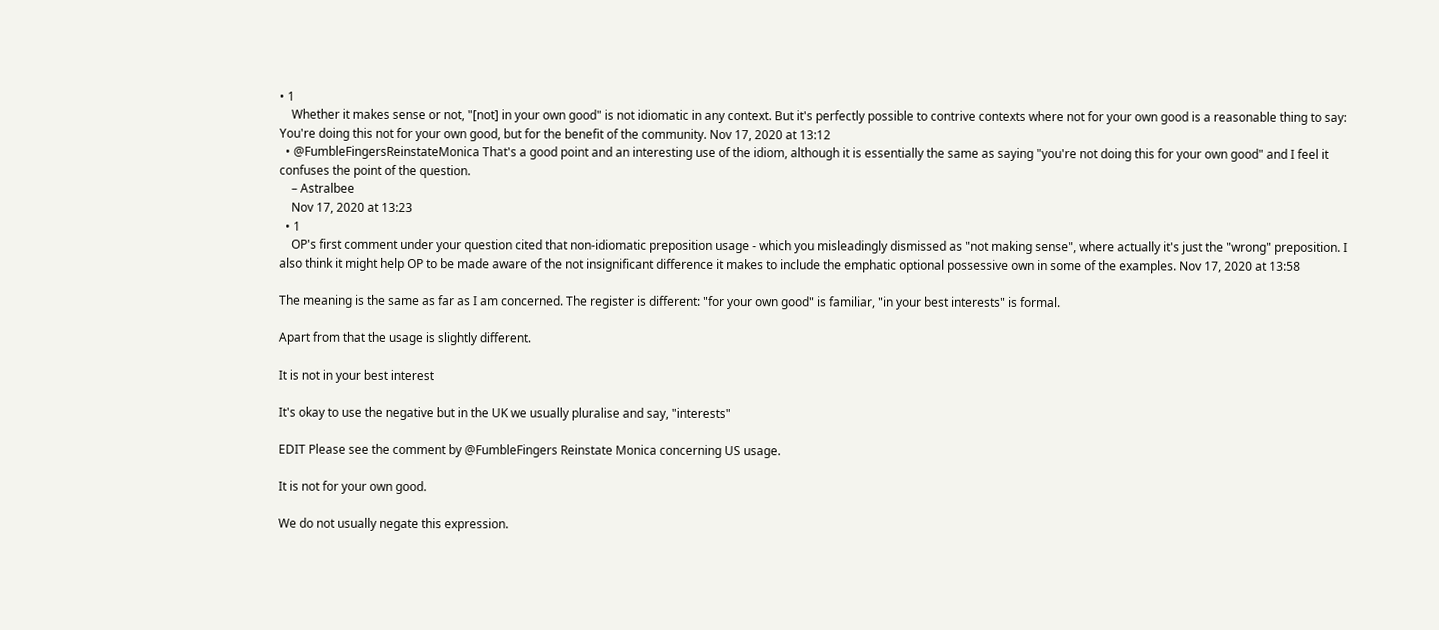• 1
    Whether it makes sense or not, "[not] in your own good" is not idiomatic in any context. But it's perfectly possible to contrive contexts where not for your own good is a reasonable thing to say: You're doing this not for your own good, but for the benefit of the community. Nov 17, 2020 at 13:12
  • @FumbleFingersReinstateMonica That's a good point and an interesting use of the idiom, although it is essentially the same as saying "you're not doing this for your own good" and I feel it confuses the point of the question.
    – Astralbee
    Nov 17, 2020 at 13:23
  • 1
    OP's first comment under your question cited that non-idiomatic preposition usage - which you misleadingly dismissed as "not making sense", where actually it's just the "wrong" preposition. I also think it might help OP to be made aware of the not insignificant difference it makes to include the emphatic optional possessive own in some of the examples. Nov 17, 2020 at 13:58

The meaning is the same as far as I am concerned. The register is different: "for your own good" is familiar, "in your best interests" is formal.

Apart from that the usage is slightly different.

It is not in your best interest

It's okay to use the negative but in the UK we usually pluralise and say, "interests"

EDIT Please see the comment by @FumbleFingers Reinstate Monica concerning US usage.

It is not for your own good.

We do not usually negate this expression.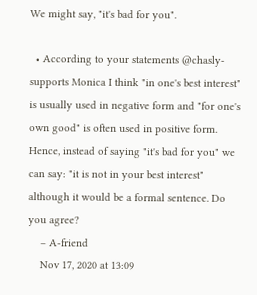We might say, "it's bad for you".

  • According to your statements @chasly-supports Monica I think "in one's best interest" is usually used in negative form and "for one's own good" is often used in positive form. Hence, instead of saying "it's bad for you" we can say: "it is not in your best interest" although it would be a formal sentence. Do you agree?
    – A-friend
    Nov 17, 2020 at 13:09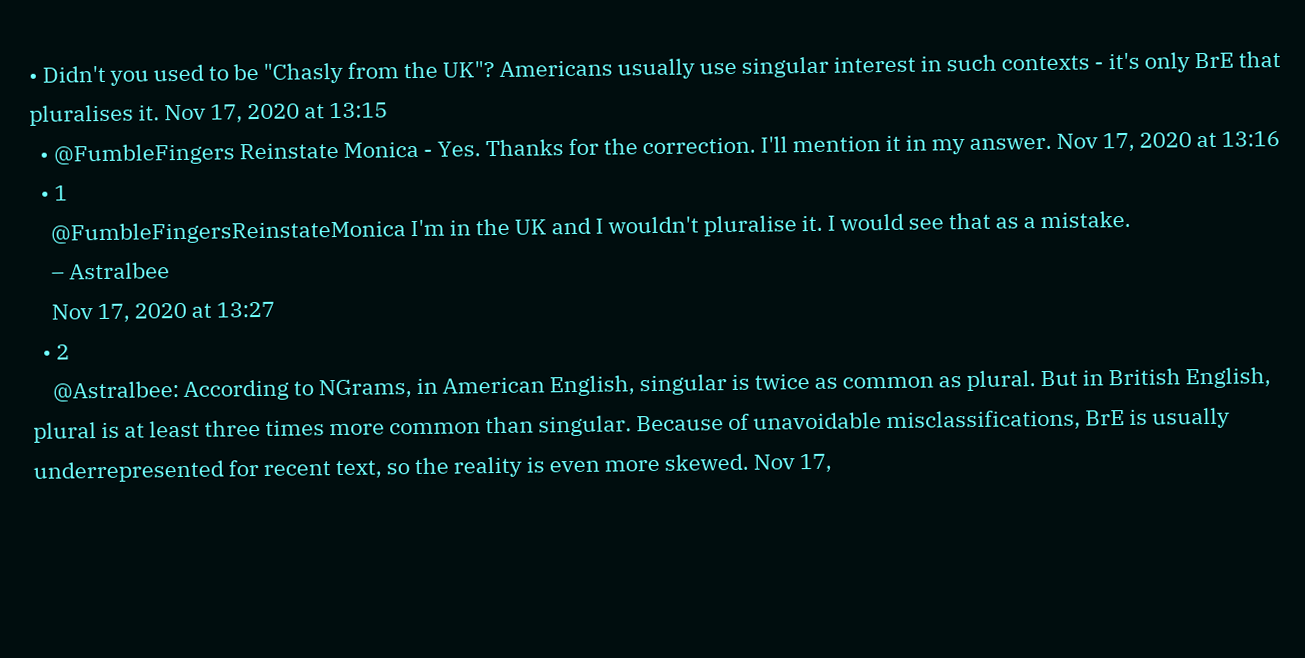• Didn't you used to be "Chasly from the UK"? Americans usually use singular interest in such contexts - it's only BrE that pluralises it. Nov 17, 2020 at 13:15
  • @FumbleFingers Reinstate Monica - Yes. Thanks for the correction. I'll mention it in my answer. Nov 17, 2020 at 13:16
  • 1
    @FumbleFingersReinstateMonica I'm in the UK and I wouldn't pluralise it. I would see that as a mistake.
    – Astralbee
    Nov 17, 2020 at 13:27
  • 2
    @Astralbee: According to NGrams, in American English, singular is twice as common as plural. But in British English, plural is at least three times more common than singular. Because of unavoidable misclassifications, BrE is usually underrepresented for recent text, so the reality is even more skewed. Nov 17,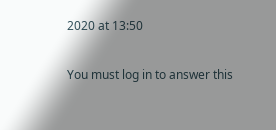2020 at 13:50

You must log in to answer this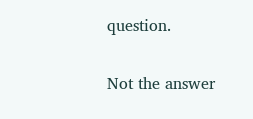question.

Not the answer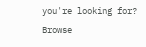you're looking for? Browse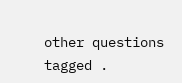other questions tagged .